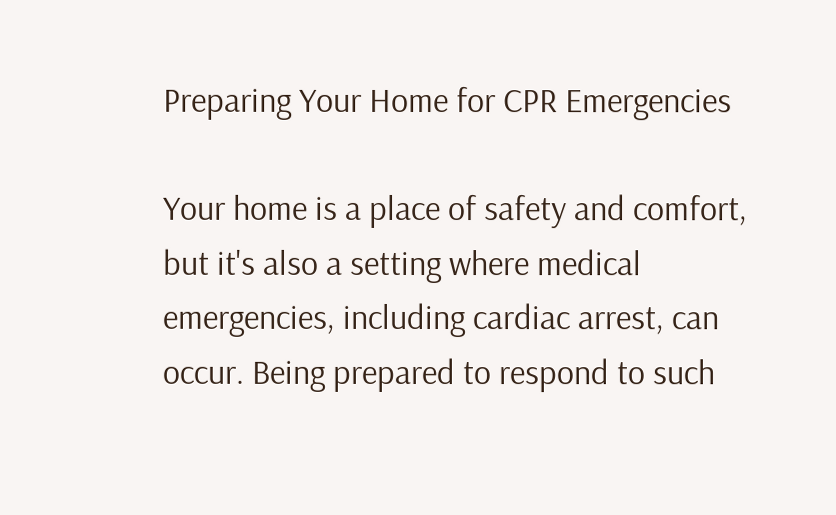Preparing Your Home for CPR Emergencies

Your home is a place of safety and comfort, but it's also a setting where medical emergencies, including cardiac arrest, can occur. Being prepared to respond to such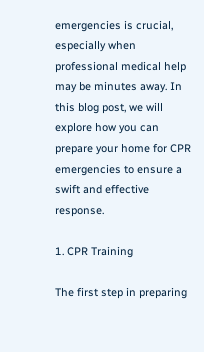emergencies is crucial, especially when professional medical help may be minutes away. In this blog post, we will explore how you can prepare your home for CPR emergencies to ensure a swift and effective response.

1. CPR Training

The first step in preparing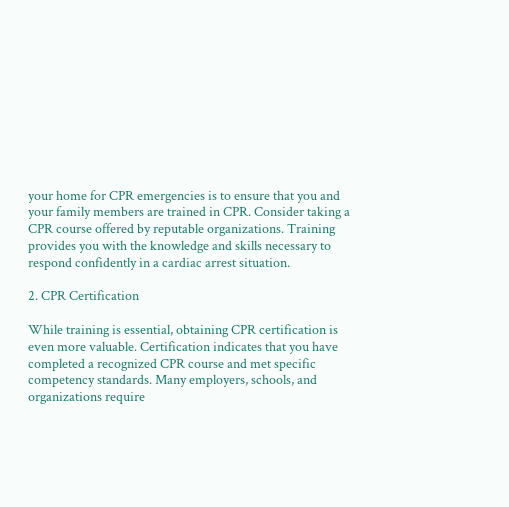your home for CPR emergencies is to ensure that you and your family members are trained in CPR. Consider taking a CPR course offered by reputable organizations. Training provides you with the knowledge and skills necessary to respond confidently in a cardiac arrest situation.

2. CPR Certification

While training is essential, obtaining CPR certification is even more valuable. Certification indicates that you have completed a recognized CPR course and met specific competency standards. Many employers, schools, and organizations require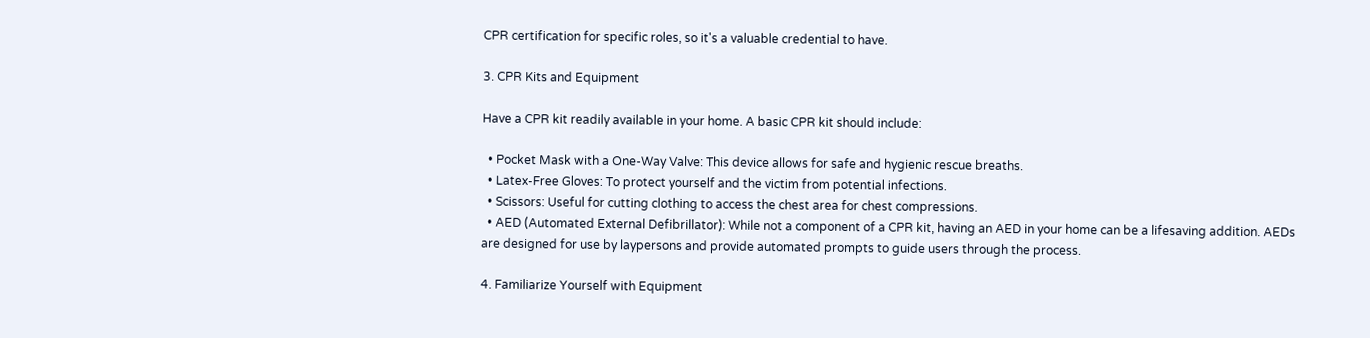CPR certification for specific roles, so it's a valuable credential to have.

3. CPR Kits and Equipment

Have a CPR kit readily available in your home. A basic CPR kit should include:

  • Pocket Mask with a One-Way Valve: This device allows for safe and hygienic rescue breaths.
  • Latex-Free Gloves: To protect yourself and the victim from potential infections.
  • Scissors: Useful for cutting clothing to access the chest area for chest compressions.
  • AED (Automated External Defibrillator): While not a component of a CPR kit, having an AED in your home can be a lifesaving addition. AEDs are designed for use by laypersons and provide automated prompts to guide users through the process.

4. Familiarize Yourself with Equipment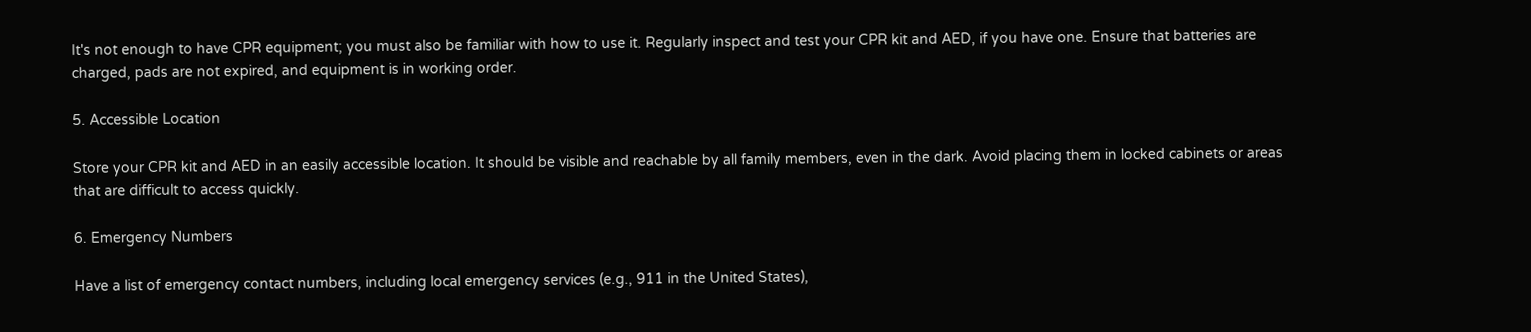It's not enough to have CPR equipment; you must also be familiar with how to use it. Regularly inspect and test your CPR kit and AED, if you have one. Ensure that batteries are charged, pads are not expired, and equipment is in working order.

5. Accessible Location

Store your CPR kit and AED in an easily accessible location. It should be visible and reachable by all family members, even in the dark. Avoid placing them in locked cabinets or areas that are difficult to access quickly.

6. Emergency Numbers

Have a list of emergency contact numbers, including local emergency services (e.g., 911 in the United States),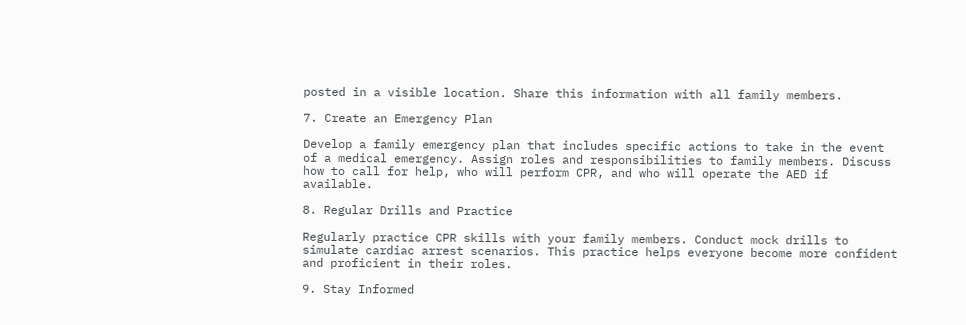posted in a visible location. Share this information with all family members.

7. Create an Emergency Plan

Develop a family emergency plan that includes specific actions to take in the event of a medical emergency. Assign roles and responsibilities to family members. Discuss how to call for help, who will perform CPR, and who will operate the AED if available.

8. Regular Drills and Practice

Regularly practice CPR skills with your family members. Conduct mock drills to simulate cardiac arrest scenarios. This practice helps everyone become more confident and proficient in their roles.

9. Stay Informed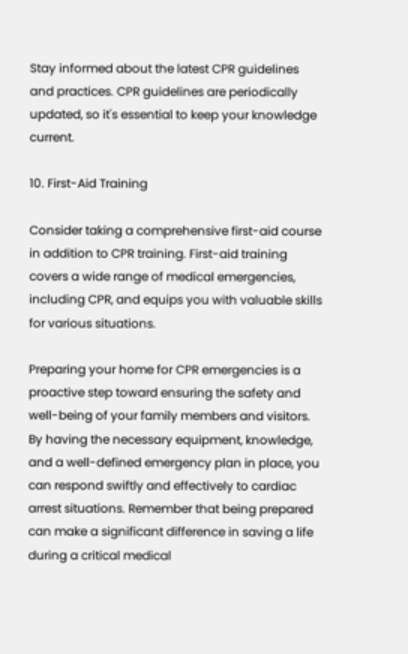Stay informed about the latest CPR guidelines and practices. CPR guidelines are periodically updated, so it's essential to keep your knowledge current.

10. First-Aid Training

Consider taking a comprehensive first-aid course in addition to CPR training. First-aid training covers a wide range of medical emergencies, including CPR, and equips you with valuable skills for various situations.

Preparing your home for CPR emergencies is a proactive step toward ensuring the safety and well-being of your family members and visitors. By having the necessary equipment, knowledge, and a well-defined emergency plan in place, you can respond swiftly and effectively to cardiac arrest situations. Remember that being prepared can make a significant difference in saving a life during a critical medical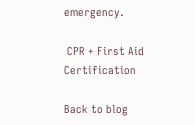emergency.

 CPR + First Aid Certification

Back to blog